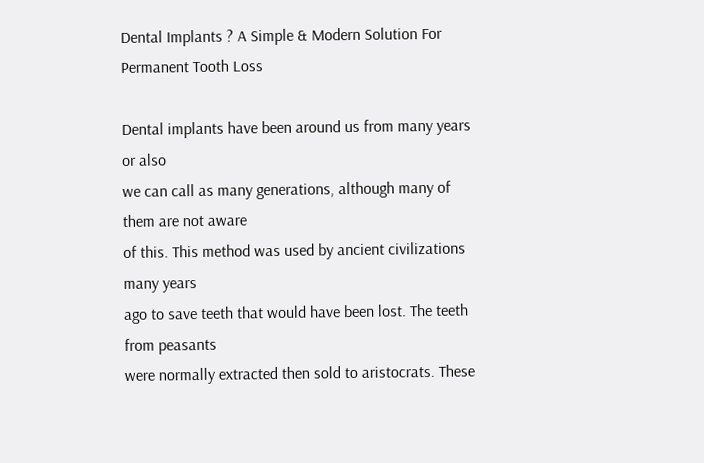Dental Implants ? A Simple & Modern Solution For Permanent Tooth Loss

Dental implants have been around us from many years or also
we can call as many generations, although many of them are not aware
of this. This method was used by ancient civilizations many years
ago to save teeth that would have been lost. The teeth from peasants
were normally extracted then sold to aristocrats. These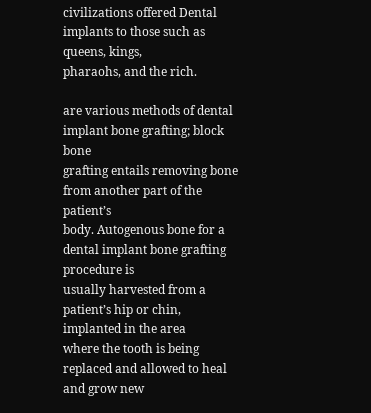civilizations offered Dental implants to those such as queens, kings,
pharaohs, and the rich.

are various methods of dental implant bone grafting; block bone
grafting entails removing bone from another part of the patient’s
body. Autogenous bone for a dental implant bone grafting procedure is
usually harvested from a patient’s hip or chin, implanted in the area
where the tooth is being replaced and allowed to heal and grow new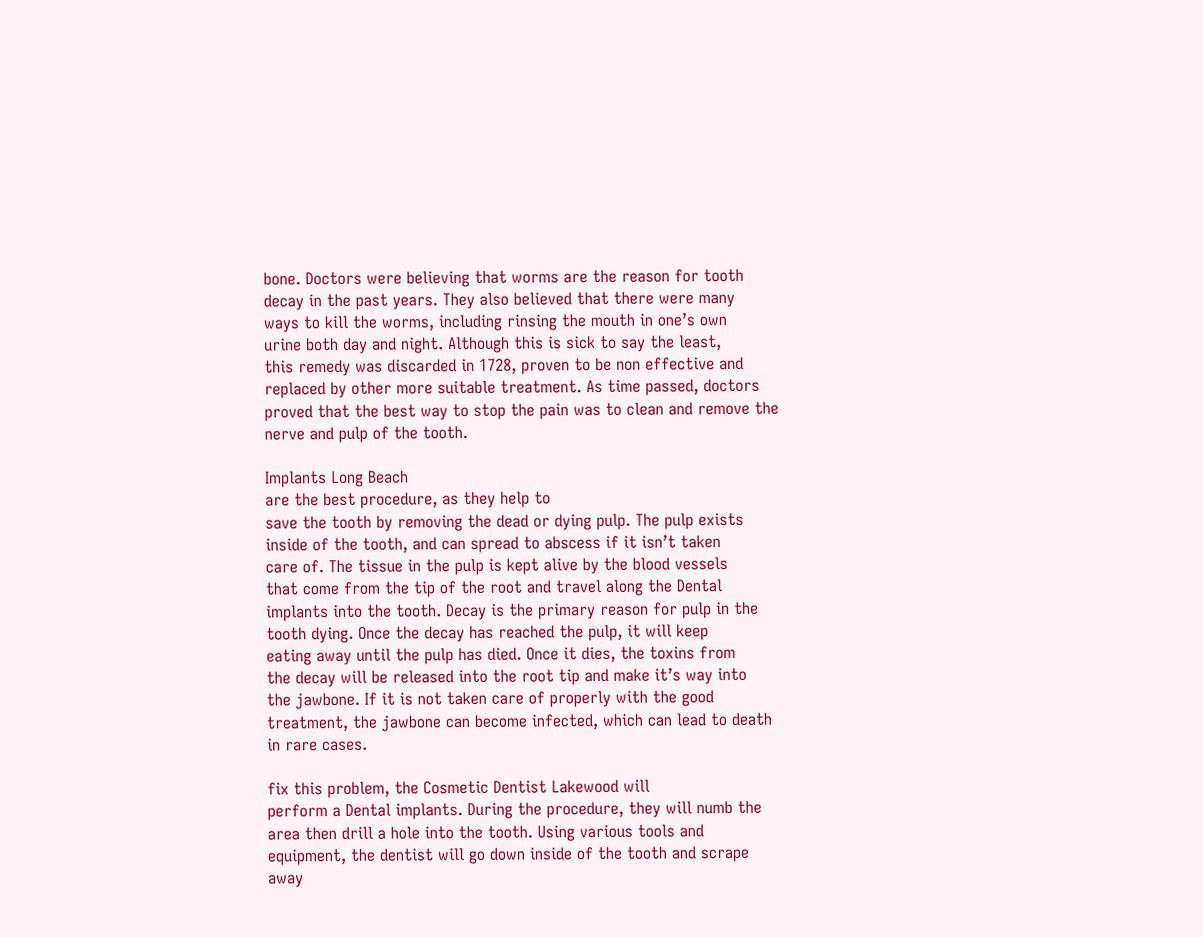bone. Doctors were believing that worms are the reason for tooth
decay in the past years. They also believed that there were many
ways to kill the worms, including rinsing the mouth in one’s own
urine both day and night. Although this is sick to say the least,
this remedy was discarded in 1728, proven to be non effective and
replaced by other more suitable treatment. As time passed, doctors
proved that the best way to stop the pain was to clean and remove the
nerve and pulp of the tooth.

Implants Long Beach
are the best procedure, as they help to
save the tooth by removing the dead or dying pulp. The pulp exists
inside of the tooth, and can spread to abscess if it isn’t taken
care of. The tissue in the pulp is kept alive by the blood vessels
that come from the tip of the root and travel along the Dental
implants into the tooth. Decay is the primary reason for pulp in the
tooth dying. Once the decay has reached the pulp, it will keep
eating away until the pulp has died. Once it dies, the toxins from
the decay will be released into the root tip and make it’s way into
the jawbone. If it is not taken care of properly with the good
treatment, the jawbone can become infected, which can lead to death
in rare cases.

fix this problem, the Cosmetic Dentist Lakewood will
perform a Dental implants. During the procedure, they will numb the
area then drill a hole into the tooth. Using various tools and
equipment, the dentist will go down inside of the tooth and scrape
away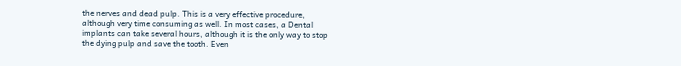the nerves and dead pulp. This is a very effective procedure,
although very time consuming as well. In most cases, a Dental
implants can take several hours, although it is the only way to stop
the dying pulp and save the tooth. Even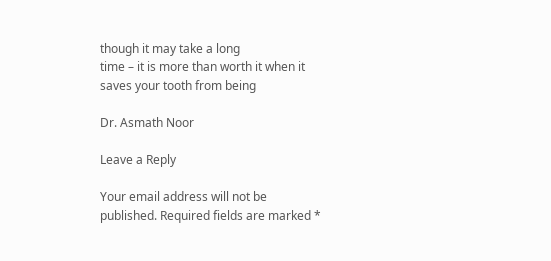though it may take a long
time – it is more than worth it when it saves your tooth from being

Dr. Asmath Noor

Leave a Reply

Your email address will not be published. Required fields are marked *